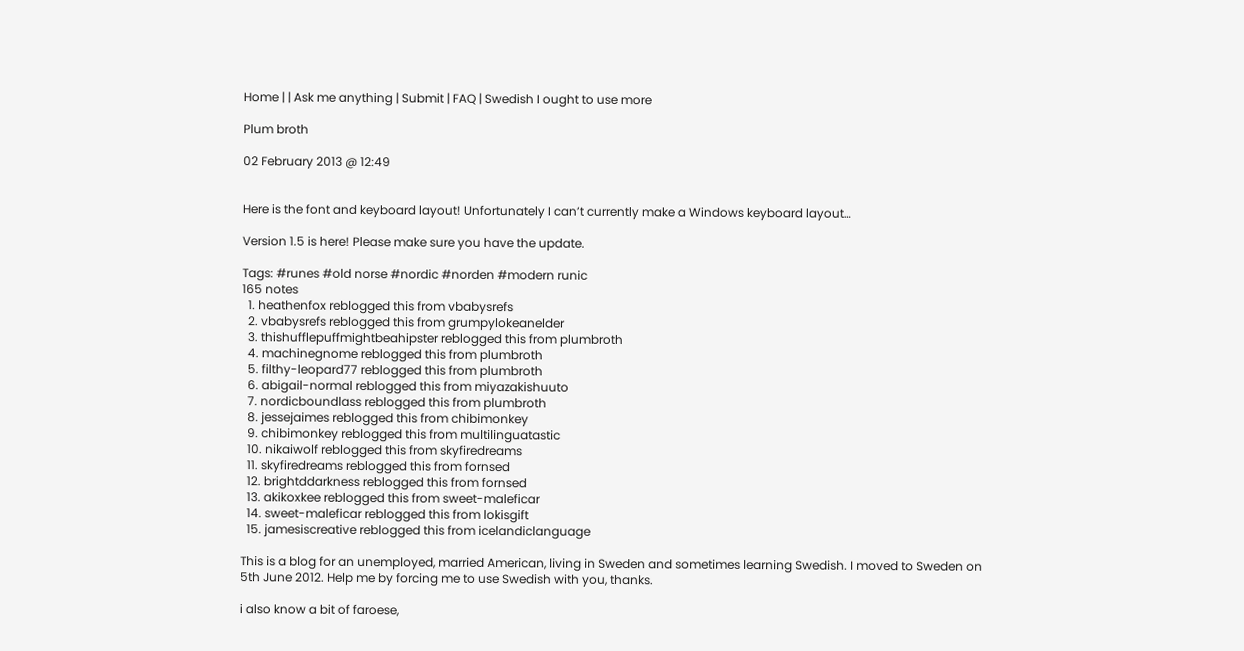Home | | Ask me anything | Submit | FAQ | Swedish I ought to use more

Plum broth

02 February 2013 @ 12:49


Here is the font and keyboard layout! Unfortunately I can’t currently make a Windows keyboard layout…

Version 1.5 is here! Please make sure you have the update.

Tags: #runes #old norse #nordic #norden #modern runic
165 notes
  1. heathenfox reblogged this from vbabysrefs
  2. vbabysrefs reblogged this from grumpylokeanelder
  3. thishufflepuffmightbeahipster reblogged this from plumbroth
  4. machinegnome reblogged this from plumbroth
  5. filthy-leopard77 reblogged this from plumbroth
  6. abigail-normal reblogged this from miyazakishuuto
  7. nordicboundlass reblogged this from plumbroth
  8. jessejaimes reblogged this from chibimonkey
  9. chibimonkey reblogged this from multilinguatastic
  10. nikaiwolf reblogged this from skyfiredreams
  11. skyfiredreams reblogged this from fornsed
  12. brightddarkness reblogged this from fornsed
  13. akikoxkee reblogged this from sweet-maleficar
  14. sweet-maleficar reblogged this from lokisgift
  15. jamesiscreative reblogged this from icelandiclanguage

This is a blog for an unemployed, married American, living in Sweden and sometimes learning Swedish. I moved to Sweden on 5th June 2012. Help me by forcing me to use Swedish with you, thanks.

i also know a bit of faroese,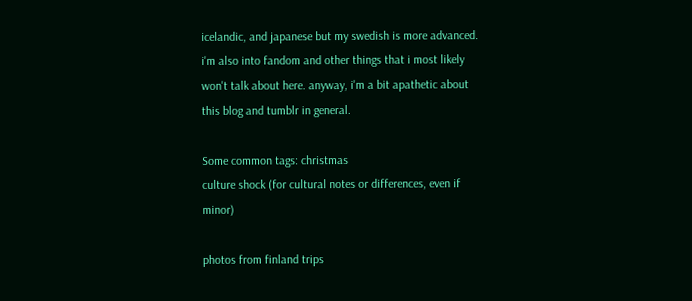icelandic, and japanese but my swedish is more advanced. i'm also into fandom and other things that i most likely won't talk about here. anyway, i'm a bit apathetic about this blog and tumblr in general.

Some common tags: christmas
culture shock (for cultural notes or differences, even if minor)

photos from finland trips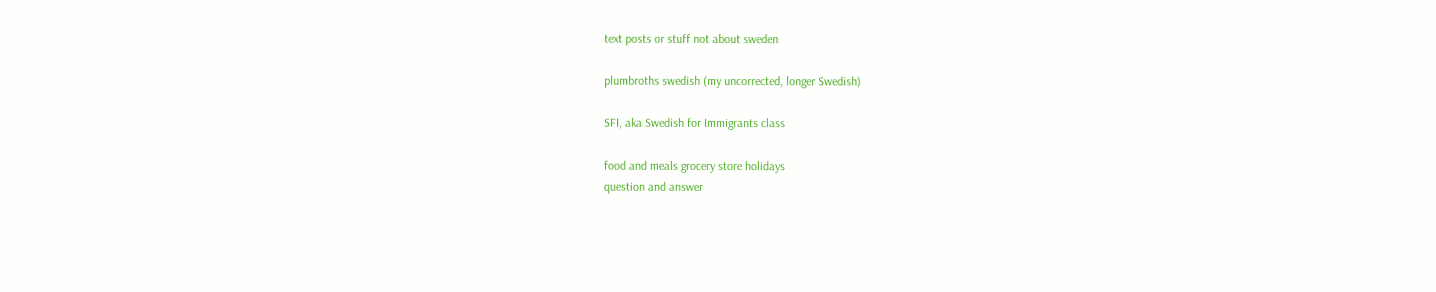text posts or stuff not about sweden

plumbroths swedish (my uncorrected, longer Swedish)

SFI, aka Swedish for Immigrants class

food and meals grocery store holidays
question and answer